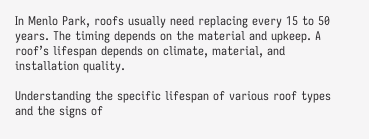In Menlo Park, roofs usually need replacing every 15 to 50 years. The timing depends on the material and upkeep. A roof’s lifespan depends on climate, material, and installation quality.

Understanding the specific lifespan of various roof types and the signs of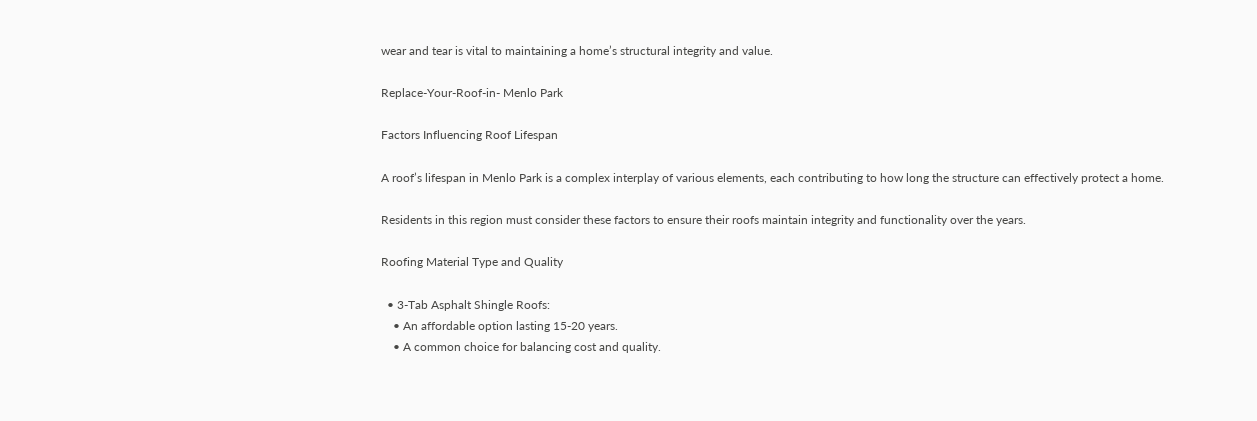wear and tear is vital to maintaining a home’s structural integrity and value.

Replace-Your-Roof-in- Menlo Park

Factors Influencing Roof Lifespan

A roof’s lifespan in Menlo Park is a complex interplay of various elements, each contributing to how long the structure can effectively protect a home.

Residents in this region must consider these factors to ensure their roofs maintain integrity and functionality over the years.

Roofing Material Type and Quality

  • 3-Tab Asphalt Shingle Roofs:
    • An affordable option lasting 15-20 years.
    • A common choice for balancing cost and quality.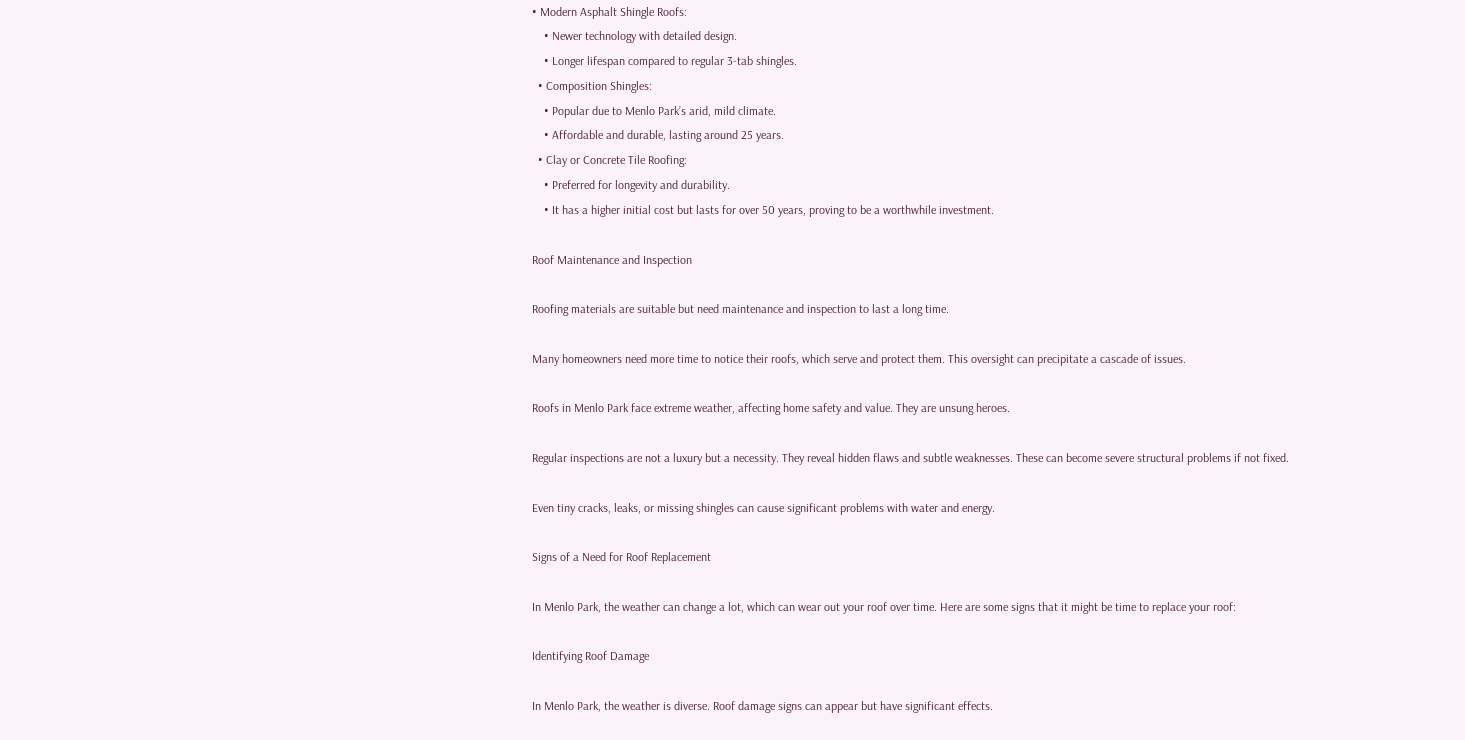• Modern Asphalt Shingle Roofs:
    • Newer technology with detailed design.
    • Longer lifespan compared to regular 3-tab shingles.
  • Composition Shingles:
    • Popular due to Menlo Park’s arid, mild climate.
    • Affordable and durable, lasting around 25 years.
  • Clay or Concrete Tile Roofing:
    • Preferred for longevity and durability.
    • It has a higher initial cost but lasts for over 50 years, proving to be a worthwhile investment.

Roof Maintenance and Inspection

Roofing materials are suitable but need maintenance and inspection to last a long time.

Many homeowners need more time to notice their roofs, which serve and protect them. This oversight can precipitate a cascade of issues.

Roofs in Menlo Park face extreme weather, affecting home safety and value. They are unsung heroes.

Regular inspections are not a luxury but a necessity. They reveal hidden flaws and subtle weaknesses. These can become severe structural problems if not fixed.

Even tiny cracks, leaks, or missing shingles can cause significant problems with water and energy.

Signs of a Need for Roof Replacement

In Menlo Park, the weather can change a lot, which can wear out your roof over time. Here are some signs that it might be time to replace your roof:

Identifying Roof Damage

In Menlo Park, the weather is diverse. Roof damage signs can appear but have significant effects.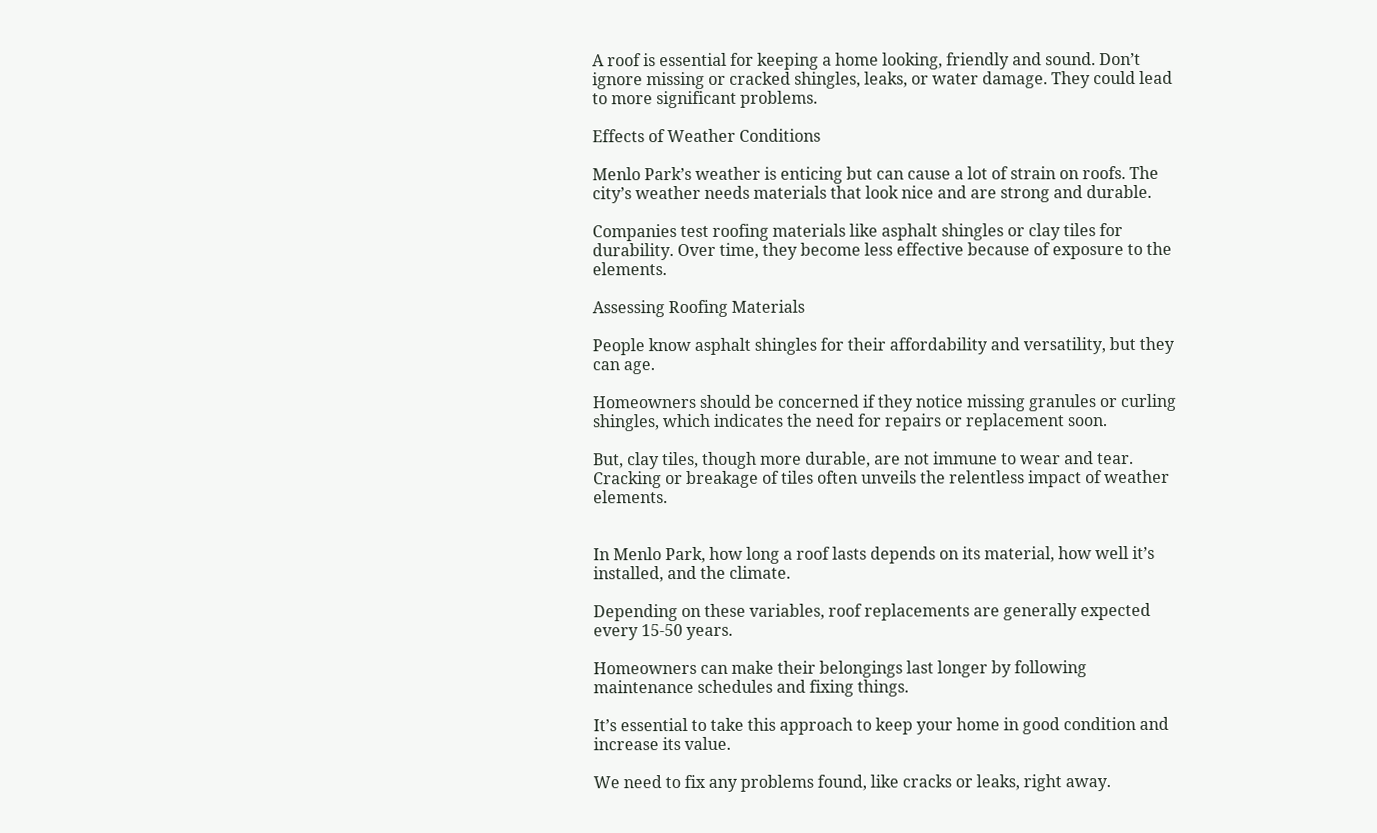A roof is essential for keeping a home looking, friendly and sound. Don’t ignore missing or cracked shingles, leaks, or water damage. They could lead to more significant problems.

Effects of Weather Conditions

Menlo Park’s weather is enticing but can cause a lot of strain on roofs. The city’s weather needs materials that look nice and are strong and durable.

Companies test roofing materials like asphalt shingles or clay tiles for durability. Over time, they become less effective because of exposure to the elements.

Assessing Roofing Materials

People know asphalt shingles for their affordability and versatility, but they can age.

Homeowners should be concerned if they notice missing granules or curling shingles, which indicates the need for repairs or replacement soon.

But, clay tiles, though more durable, are not immune to wear and tear. Cracking or breakage of tiles often unveils the relentless impact of weather elements.


In Menlo Park, how long a roof lasts depends on its material, how well it’s installed, and the climate.

Depending on these variables, roof replacements are generally expected every 15-50 years.

Homeowners can make their belongings last longer by following maintenance schedules and fixing things.

It’s essential to take this approach to keep your home in good condition and increase its value.

We need to fix any problems found, like cracks or leaks, right away.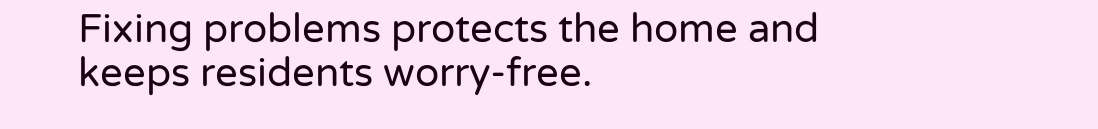Fixing problems protects the home and keeps residents worry-free.